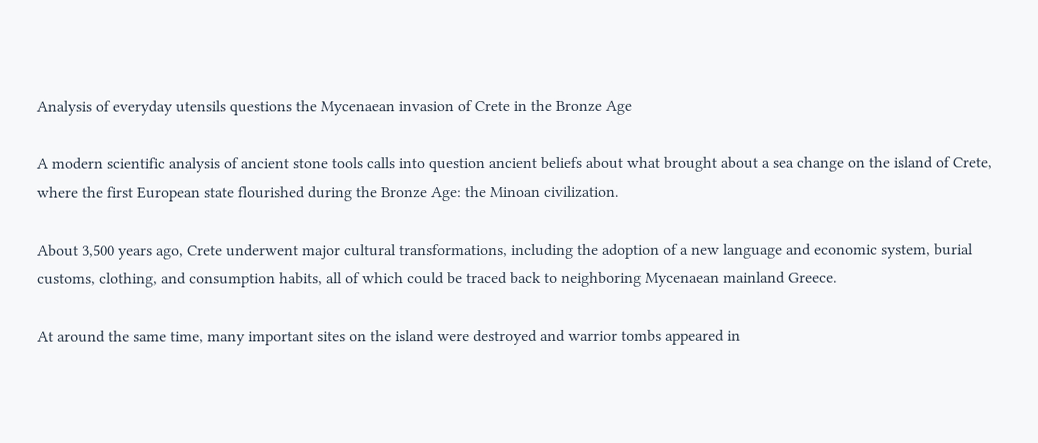Analysis of everyday utensils questions the Mycenaean invasion of Crete in the Bronze Age

A modern scientific analysis of ancient stone tools calls into question ancient beliefs about what brought about a sea change on the island of Crete, where the first European state flourished during the Bronze Age: the Minoan civilization.

About 3,500 years ago, Crete underwent major cultural transformations, including the adoption of a new language and economic system, burial customs, clothing, and consumption habits, all of which could be traced back to neighboring Mycenaean mainland Greece.

At around the same time, many important sites on the island were destroyed and warrior tombs appeared in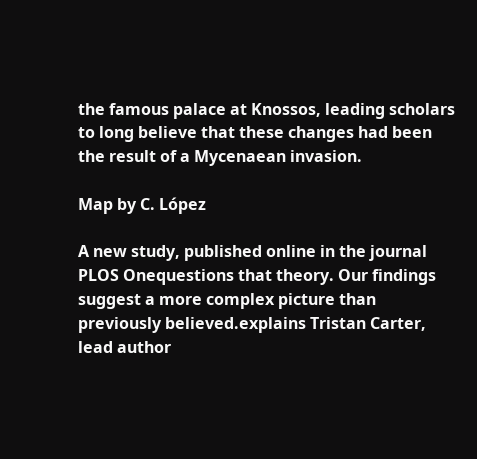the famous palace at Knossos, leading scholars to long believe that these changes had been the result of a Mycenaean invasion.

Map by C. López

A new study, published online in the journal PLOS Onequestions that theory. Our findings suggest a more complex picture than previously believed.explains Tristan Carter, lead author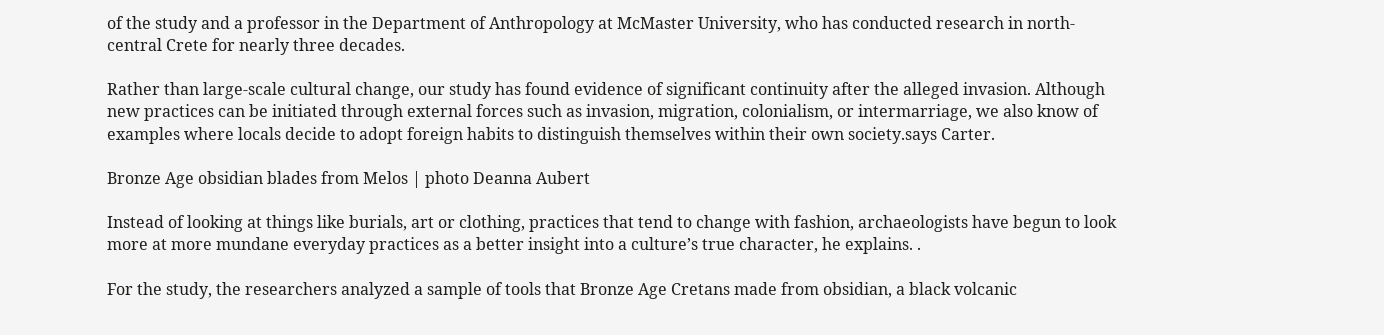of the study and a professor in the Department of Anthropology at McMaster University, who has conducted research in north-central Crete for nearly three decades.

Rather than large-scale cultural change, our study has found evidence of significant continuity after the alleged invasion. Although new practices can be initiated through external forces such as invasion, migration, colonialism, or intermarriage, we also know of examples where locals decide to adopt foreign habits to distinguish themselves within their own society.says Carter.

Bronze Age obsidian blades from Melos | photo Deanna Aubert

Instead of looking at things like burials, art or clothing, practices that tend to change with fashion, archaeologists have begun to look more at more mundane everyday practices as a better insight into a culture’s true character, he explains. .

For the study, the researchers analyzed a sample of tools that Bronze Age Cretans made from obsidian, a black volcanic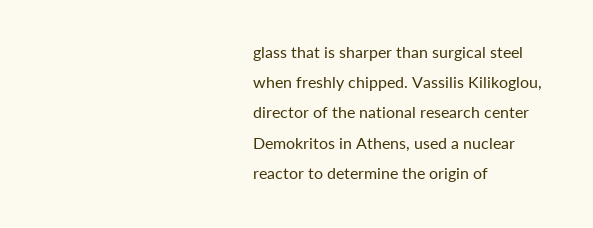glass that is sharper than surgical steel when freshly chipped. Vassilis Kilikoglou, director of the national research center Demokritos in Athens, used a nuclear reactor to determine the origin of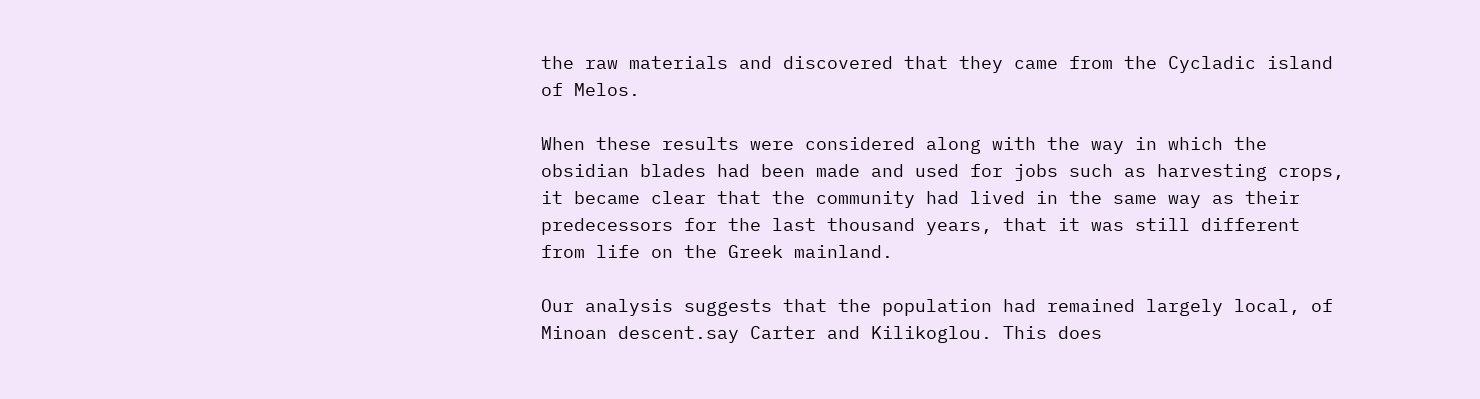the raw materials and discovered that they came from the Cycladic island of Melos.

When these results were considered along with the way in which the obsidian blades had been made and used for jobs such as harvesting crops, it became clear that the community had lived in the same way as their predecessors for the last thousand years, that it was still different from life on the Greek mainland.

Our analysis suggests that the population had remained largely local, of Minoan descent.say Carter and Kilikoglou. This does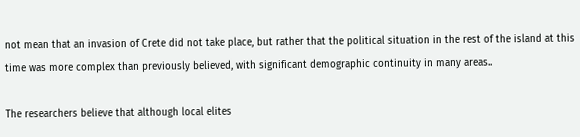not mean that an invasion of Crete did not take place, but rather that the political situation in the rest of the island at this time was more complex than previously believed, with significant demographic continuity in many areas..

The researchers believe that although local elites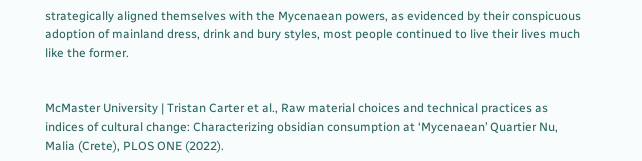strategically aligned themselves with the Mycenaean powers, as evidenced by their conspicuous adoption of mainland dress, drink and bury styles, most people continued to live their lives much like the former.


McMaster University | Tristan Carter et al., Raw material choices and technical practices as indices of cultural change: Characterizing obsidian consumption at ‘Mycenaean’ Quartier Nu, Malia (Crete), PLOS ONE (2022).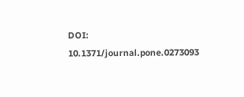DOI: 10.1371/journal.pone.0273093